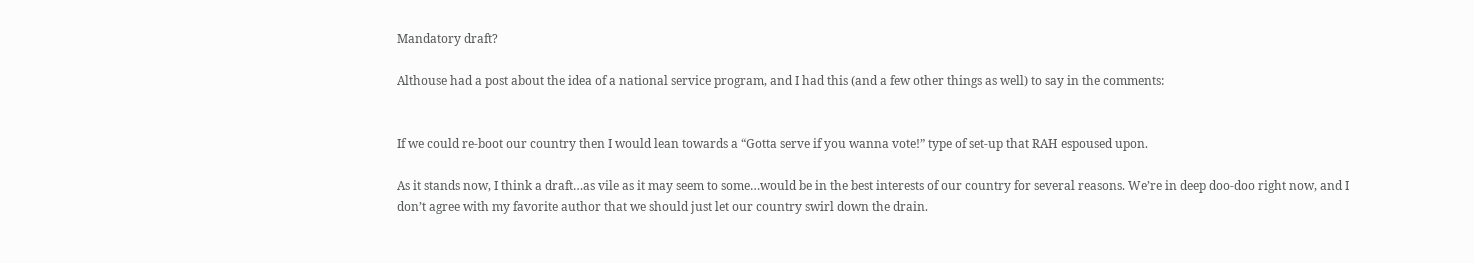Mandatory draft?

Althouse had a post about the idea of a national service program, and I had this (and a few other things as well) to say in the comments:


If we could re-boot our country then I would lean towards a “Gotta serve if you wanna vote!” type of set-up that RAH espoused upon.

As it stands now, I think a draft…as vile as it may seem to some…would be in the best interests of our country for several reasons. We’re in deep doo-doo right now, and I don’t agree with my favorite author that we should just let our country swirl down the drain.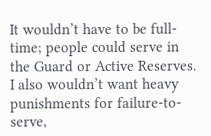It wouldn’t have to be full-time; people could serve in the Guard or Active Reserves. I also wouldn’t want heavy punishments for failure-to-serve,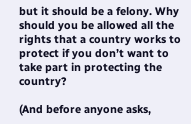but it should be a felony. Why should you be allowed all the rights that a country works to protect if you don’t want to take part in protecting the country?

(And before anyone asks,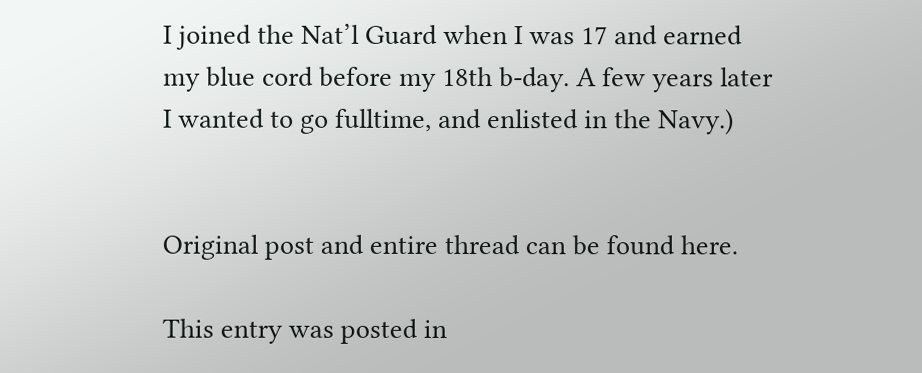I joined the Nat’l Guard when I was 17 and earned my blue cord before my 18th b-day. A few years later I wanted to go fulltime, and enlisted in the Navy.)


Original post and entire thread can be found here.

This entry was posted in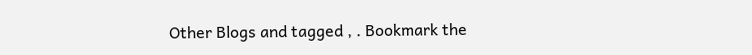Other Blogs and tagged , . Bookmark the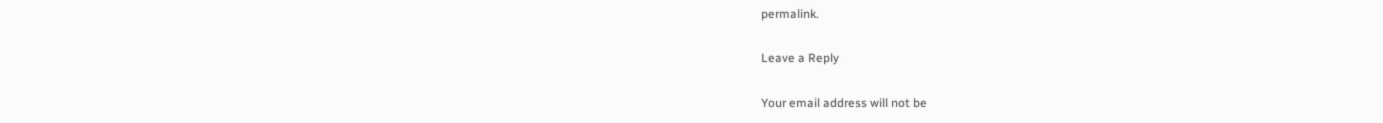permalink.

Leave a Reply

Your email address will not be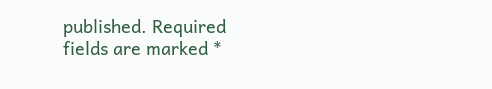published. Required fields are marked *